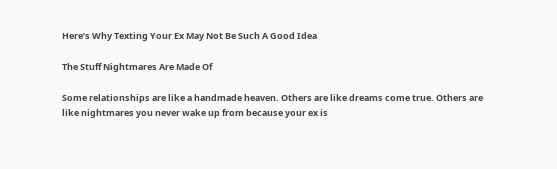Here’s Why Texting Your Ex May Not Be Such A Good Idea

The Stuff Nightmares Are Made Of

Some relationships are like a handmade heaven. Others are like dreams come true. Others are like nightmares you never wake up from because your ex is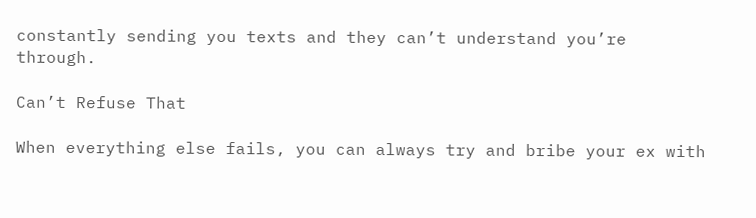constantly sending you texts and they can’t understand you’re through.

Can’t Refuse That

When everything else fails, you can always try and bribe your ex with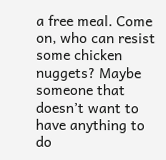a free meal. Come on, who can resist some chicken nuggets? Maybe someone that doesn’t want to have anything to do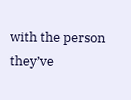with the person they’ve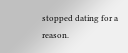stopped dating for a reason.